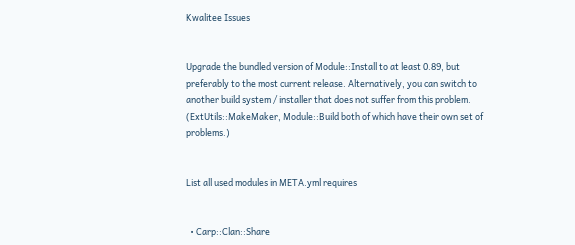Kwalitee Issues


Upgrade the bundled version of Module::Install to at least 0.89, but preferably to the most current release. Alternatively, you can switch to another build system / installer that does not suffer from this problem. (ExtUtils::MakeMaker, Module::Build both of which have their own set of problems.)


List all used modules in META.yml requires


  • Carp::Clan::Share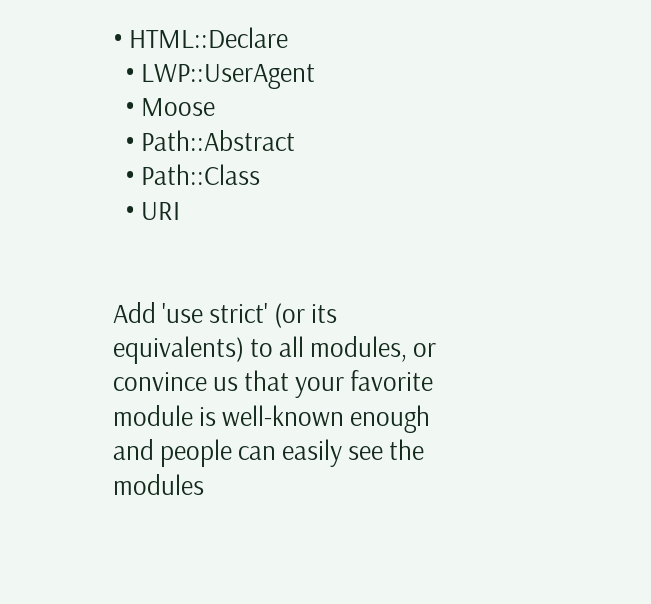• HTML::Declare
  • LWP::UserAgent
  • Moose
  • Path::Abstract
  • Path::Class
  • URI


Add 'use strict' (or its equivalents) to all modules, or convince us that your favorite module is well-known enough and people can easily see the modules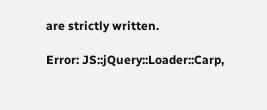are strictly written.

Error: JS::jQuery::Loader::Carp,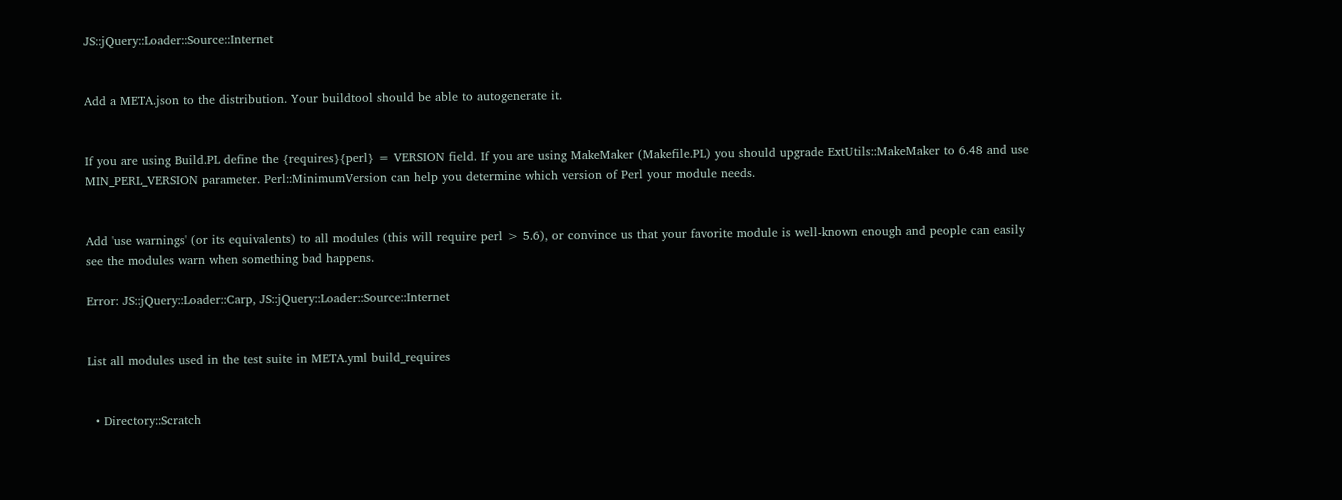JS::jQuery::Loader::Source::Internet


Add a META.json to the distribution. Your buildtool should be able to autogenerate it.


If you are using Build.PL define the {requires}{perl} = VERSION field. If you are using MakeMaker (Makefile.PL) you should upgrade ExtUtils::MakeMaker to 6.48 and use MIN_PERL_VERSION parameter. Perl::MinimumVersion can help you determine which version of Perl your module needs.


Add 'use warnings' (or its equivalents) to all modules (this will require perl > 5.6), or convince us that your favorite module is well-known enough and people can easily see the modules warn when something bad happens.

Error: JS::jQuery::Loader::Carp, JS::jQuery::Loader::Source::Internet


List all modules used in the test suite in META.yml build_requires


  • Directory::Scratch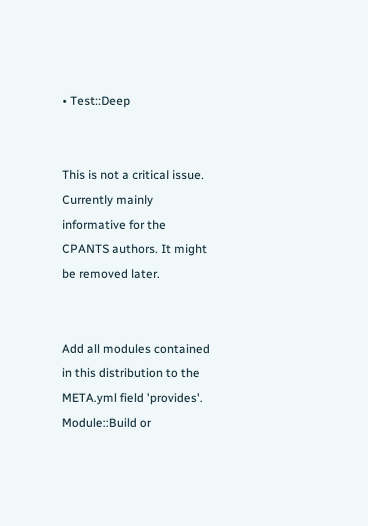• Test::Deep


This is not a critical issue. Currently mainly informative for the CPANTS authors. It might be removed later.


Add all modules contained in this distribution to the META.yml field 'provides'. Module::Build or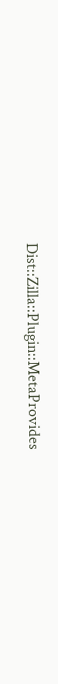Dist::Zilla::Plugin::MetaProvides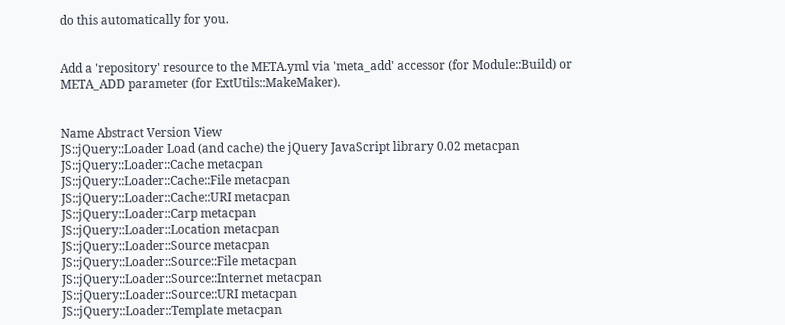do this automatically for you.


Add a 'repository' resource to the META.yml via 'meta_add' accessor (for Module::Build) or META_ADD parameter (for ExtUtils::MakeMaker).


Name Abstract Version View
JS::jQuery::Loader Load (and cache) the jQuery JavaScript library 0.02 metacpan
JS::jQuery::Loader::Cache metacpan
JS::jQuery::Loader::Cache::File metacpan
JS::jQuery::Loader::Cache::URI metacpan
JS::jQuery::Loader::Carp metacpan
JS::jQuery::Loader::Location metacpan
JS::jQuery::Loader::Source metacpan
JS::jQuery::Loader::Source::File metacpan
JS::jQuery::Loader::Source::Internet metacpan
JS::jQuery::Loader::Source::URI metacpan
JS::jQuery::Loader::Template metacpan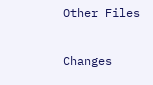Other Files

Changes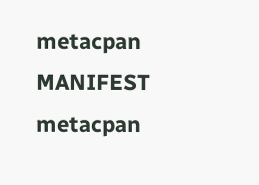metacpan
MANIFEST metacpan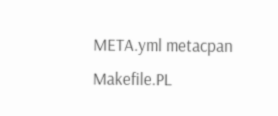META.yml metacpan
Makefile.PL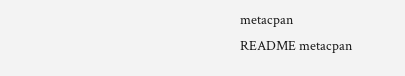metacpan
README metacpan